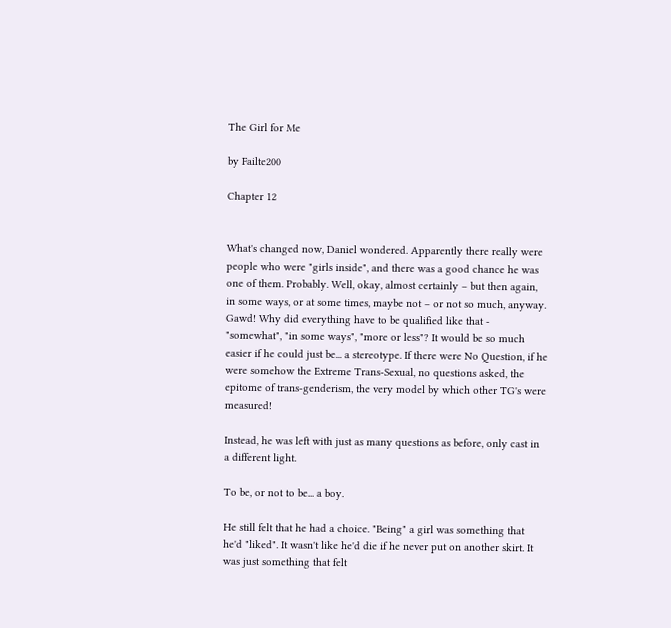The Girl for Me

by Failte200

Chapter 12


What's changed now, Daniel wondered. Apparently there really were people who were "girls inside", and there was a good chance he was one of them. Probably. Well, okay, almost certainly – but then again, in some ways, or at some times, maybe not – or not so much, anyway. Gawd! Why did everything have to be qualified like that - "somewhat", "in some ways", "more or less"? It would be so much easier if he could just be... a stereotype. If there were No Question, if he were somehow the Extreme Trans-Sexual, no questions asked, the epitome of trans-genderism, the very model by which other TG's were measured!

Instead, he was left with just as many questions as before, only cast in a different light.

To be, or not to be... a boy.

He still felt that he had a choice. "Being" a girl was something that he'd "liked". It wasn't like he'd die if he never put on another skirt. It was just something that felt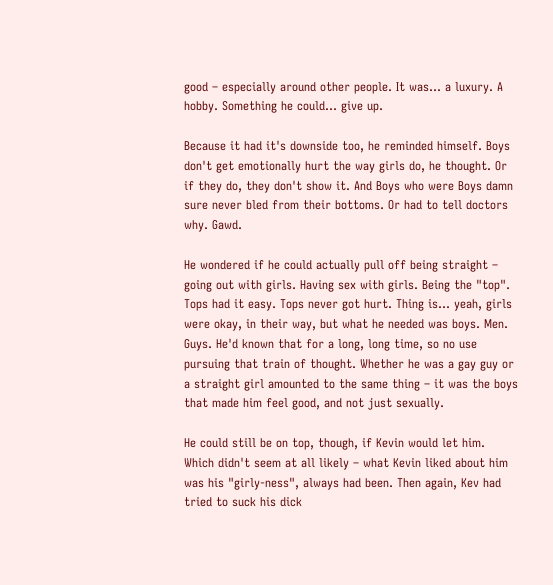good – especially around other people. It was... a luxury. A hobby. Something he could... give up.

Because it had it's downside too, he reminded himself. Boys don't get emotionally hurt the way girls do, he thought. Or if they do, they don't show it. And Boys who were Boys damn sure never bled from their bottoms. Or had to tell doctors why. Gawd.

He wondered if he could actually pull off being straight – going out with girls. Having sex with girls. Being the "top". Tops had it easy. Tops never got hurt. Thing is... yeah, girls were okay, in their way, but what he needed was boys. Men. Guys. He'd known that for a long, long time, so no use pursuing that train of thought. Whether he was a gay guy or a straight girl amounted to the same thing – it was the boys that made him feel good, and not just sexually.

He could still be on top, though, if Kevin would let him. Which didn't seem at all likely – what Kevin liked about him was his "girly-ness", always had been. Then again, Kev had tried to suck his dick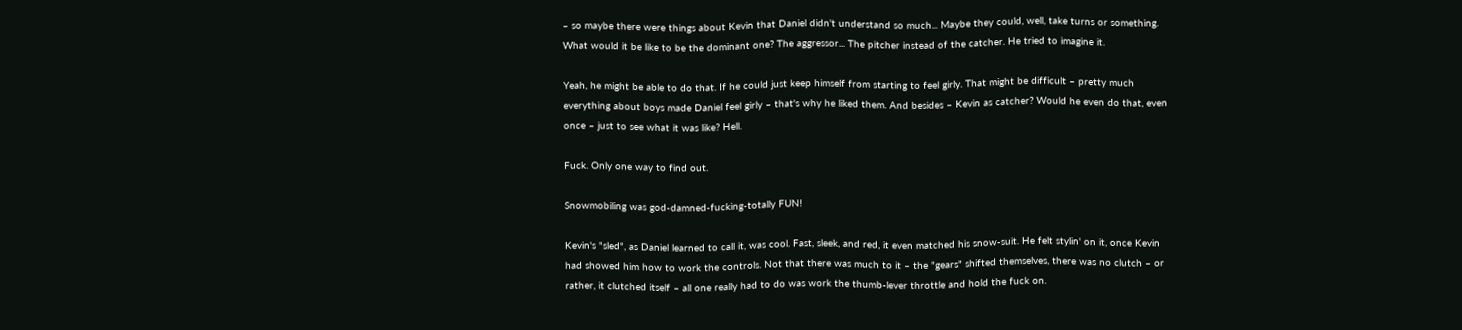– so maybe there were things about Kevin that Daniel didn't understand so much... Maybe they could, well, take turns or something. What would it be like to be the dominant one? The aggressor... The pitcher instead of the catcher. He tried to imagine it.

Yeah, he might be able to do that. If he could just keep himself from starting to feel girly. That might be difficult – pretty much everything about boys made Daniel feel girly – that's why he liked them. And besides – Kevin as catcher? Would he even do that, even once – just to see what it was like? Hell.

Fuck. Only one way to find out.

Snowmobiling was god-damned-fucking-totally FUN!

Kevin's "sled", as Daniel learned to call it, was cool. Fast, sleek, and red, it even matched his snow-suit. He felt stylin' on it, once Kevin had showed him how to work the controls. Not that there was much to it – the "gears" shifted themselves, there was no clutch – or rather, it clutched itself – all one really had to do was work the thumb-lever throttle and hold the fuck on.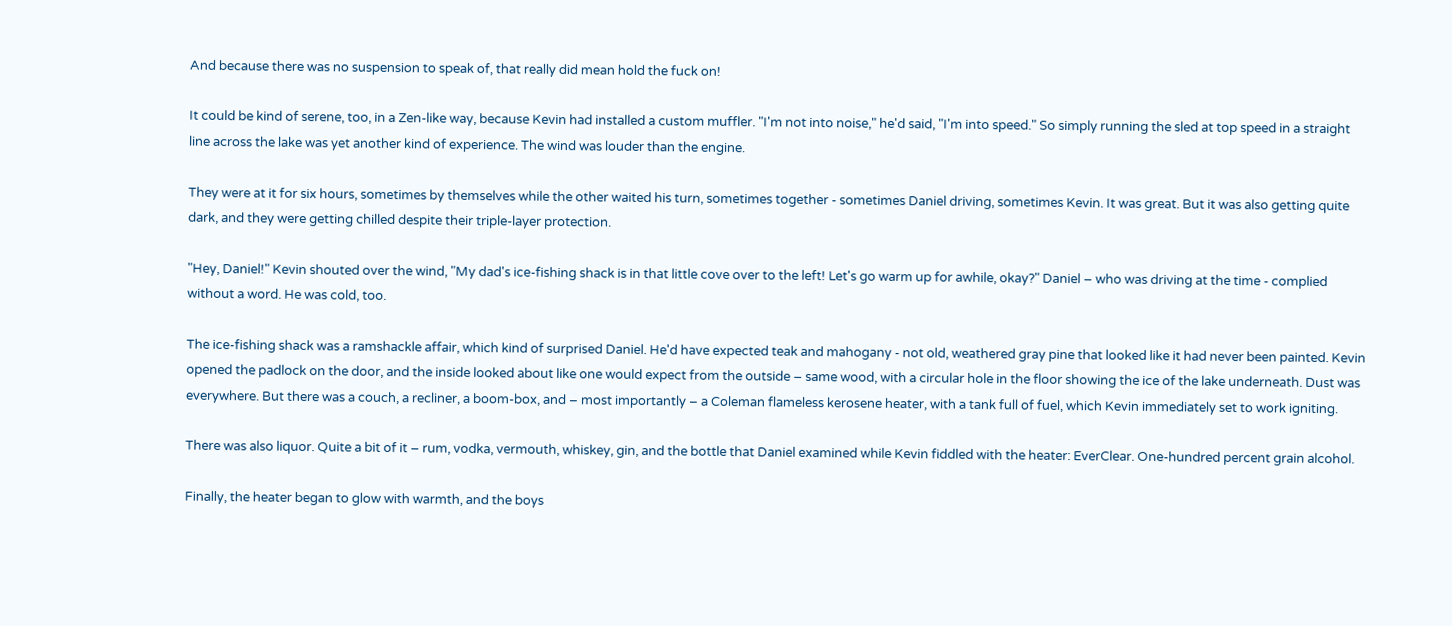And because there was no suspension to speak of, that really did mean hold the fuck on!

It could be kind of serene, too, in a Zen-like way, because Kevin had installed a custom muffler. "I'm not into noise," he'd said, "I'm into speed." So simply running the sled at top speed in a straight line across the lake was yet another kind of experience. The wind was louder than the engine.

They were at it for six hours, sometimes by themselves while the other waited his turn, sometimes together - sometimes Daniel driving, sometimes Kevin. It was great. But it was also getting quite dark, and they were getting chilled despite their triple-layer protection.

"Hey, Daniel!" Kevin shouted over the wind, "My dad's ice-fishing shack is in that little cove over to the left! Let's go warm up for awhile, okay?" Daniel – who was driving at the time - complied without a word. He was cold, too.

The ice-fishing shack was a ramshackle affair, which kind of surprised Daniel. He'd have expected teak and mahogany - not old, weathered gray pine that looked like it had never been painted. Kevin opened the padlock on the door, and the inside looked about like one would expect from the outside – same wood, with a circular hole in the floor showing the ice of the lake underneath. Dust was everywhere. But there was a couch, a recliner, a boom-box, and – most importantly – a Coleman flameless kerosene heater, with a tank full of fuel, which Kevin immediately set to work igniting.

There was also liquor. Quite a bit of it – rum, vodka, vermouth, whiskey, gin, and the bottle that Daniel examined while Kevin fiddled with the heater: EverClear. One-hundred percent grain alcohol.

Finally, the heater began to glow with warmth, and the boys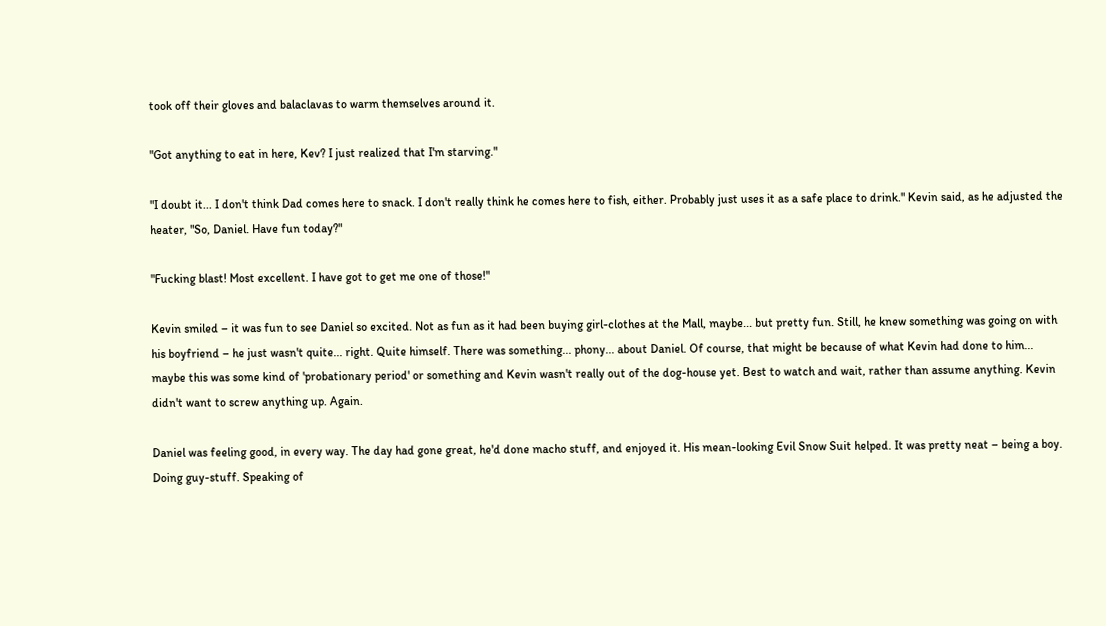took off their gloves and balaclavas to warm themselves around it.

"Got anything to eat in here, Kev? I just realized that I'm starving."

"I doubt it... I don't think Dad comes here to snack. I don't really think he comes here to fish, either. Probably just uses it as a safe place to drink." Kevin said, as he adjusted the heater, "So, Daniel. Have fun today?"

"Fucking blast! Most excellent. I have got to get me one of those!"

Kevin smiled – it was fun to see Daniel so excited. Not as fun as it had been buying girl-clothes at the Mall, maybe... but pretty fun. Still, he knew something was going on with his boyfriend – he just wasn't quite... right. Quite himself. There was something... phony... about Daniel. Of course, that might be because of what Kevin had done to him... maybe this was some kind of 'probationary period' or something and Kevin wasn't really out of the dog-house yet. Best to watch and wait, rather than assume anything. Kevin didn't want to screw anything up. Again.

Daniel was feeling good, in every way. The day had gone great, he'd done macho stuff, and enjoyed it. His mean-looking Evil Snow Suit helped. It was pretty neat – being a boy. Doing guy-stuff. Speaking of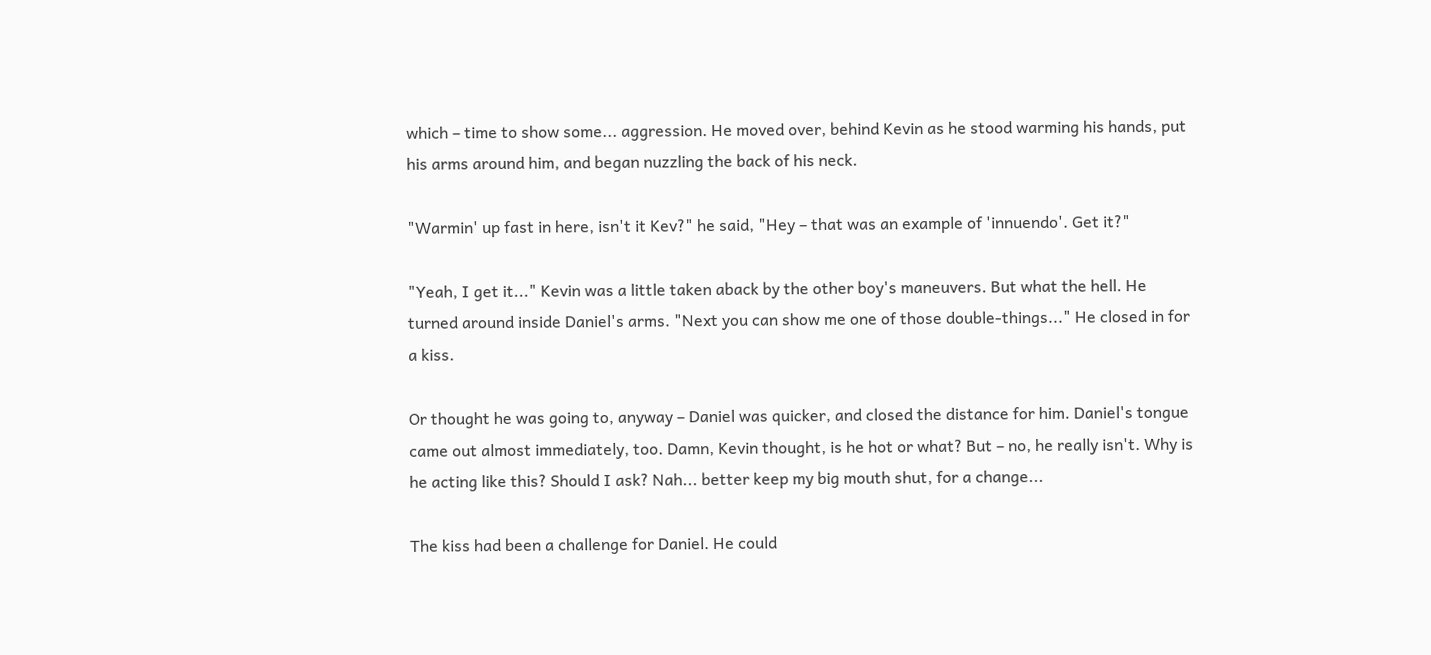which – time to show some... aggression. He moved over, behind Kevin as he stood warming his hands, put his arms around him, and began nuzzling the back of his neck.

"Warmin' up fast in here, isn't it Kev?" he said, "Hey – that was an example of 'innuendo'. Get it?"

"Yeah, I get it..." Kevin was a little taken aback by the other boy's maneuvers. But what the hell. He turned around inside Daniel's arms. "Next you can show me one of those double-things..." He closed in for a kiss.

Or thought he was going to, anyway – Daniel was quicker, and closed the distance for him. Daniel's tongue came out almost immediately, too. Damn, Kevin thought, is he hot or what? But – no, he really isn't. Why is he acting like this? Should I ask? Nah... better keep my big mouth shut, for a change...

The kiss had been a challenge for Daniel. He could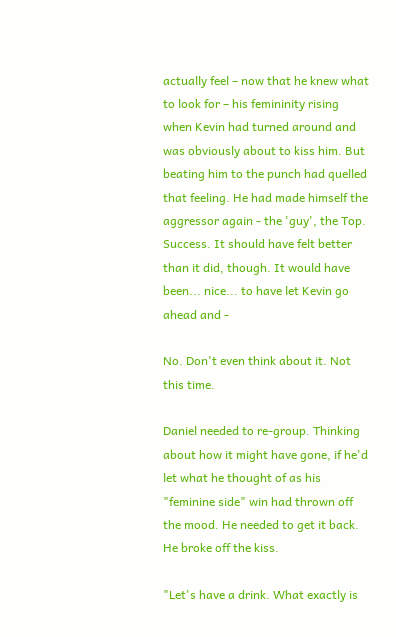actually feel – now that he knew what to look for – his femininity rising when Kevin had turned around and was obviously about to kiss him. But beating him to the punch had quelled that feeling. He had made himself the aggressor again - the 'guy', the Top. Success. It should have felt better than it did, though. It would have been... nice... to have let Kevin go ahead and -

No. Don't even think about it. Not this time.

Daniel needed to re-group. Thinking about how it might have gone, if he'd let what he thought of as his "feminine side" win had thrown off the mood. He needed to get it back. He broke off the kiss.

"Let's have a drink. What exactly is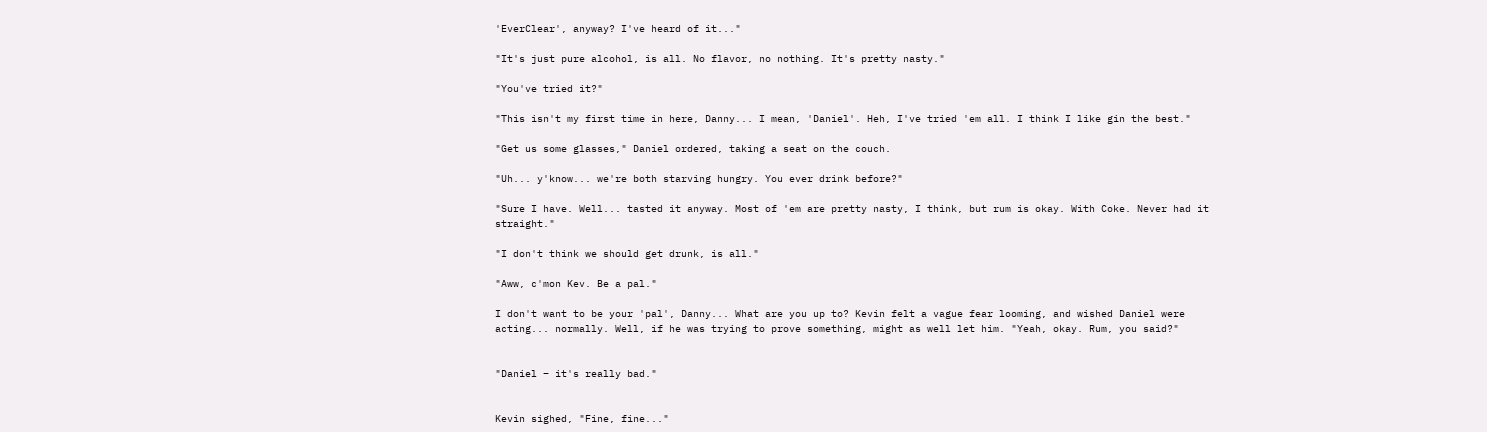'EverClear', anyway? I've heard of it..."

"It's just pure alcohol, is all. No flavor, no nothing. It's pretty nasty."

"You've tried it?"

"This isn't my first time in here, Danny... I mean, 'Daniel'. Heh, I've tried 'em all. I think I like gin the best."

"Get us some glasses," Daniel ordered, taking a seat on the couch.

"Uh... y'know... we're both starving hungry. You ever drink before?"

"Sure I have. Well... tasted it anyway. Most of 'em are pretty nasty, I think, but rum is okay. With Coke. Never had it straight."

"I don't think we should get drunk, is all."

"Aww, c'mon Kev. Be a pal."

I don't want to be your 'pal', Danny... What are you up to? Kevin felt a vague fear looming, and wished Daniel were acting... normally. Well, if he was trying to prove something, might as well let him. "Yeah, okay. Rum, you said?"


"Daniel – it's really bad."


Kevin sighed, "Fine, fine..."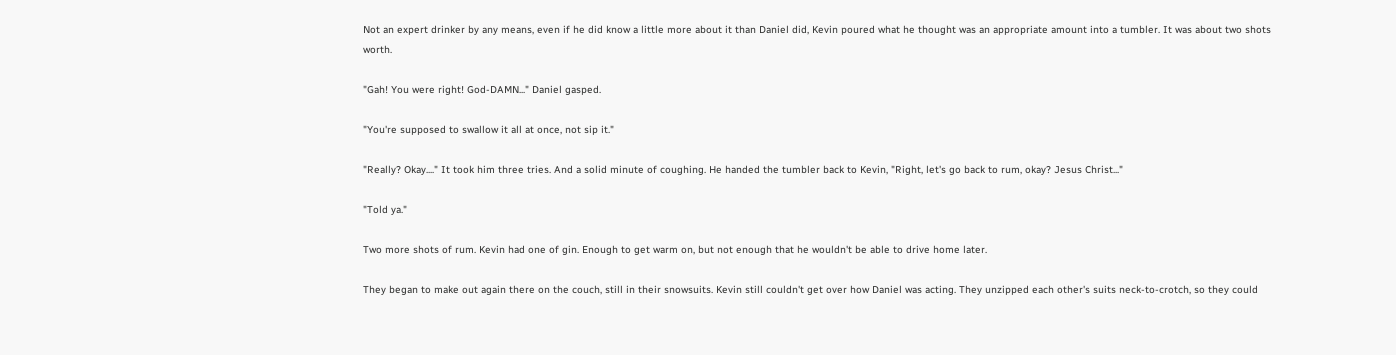Not an expert drinker by any means, even if he did know a little more about it than Daniel did, Kevin poured what he thought was an appropriate amount into a tumbler. It was about two shots worth.

"Gah! You were right! God-DAMN..." Daniel gasped.

"You're supposed to swallow it all at once, not sip it."

"Really? Okay...." It took him three tries. And a solid minute of coughing. He handed the tumbler back to Kevin, "Right, let's go back to rum, okay? Jesus Christ..."

"Told ya."

Two more shots of rum. Kevin had one of gin. Enough to get warm on, but not enough that he wouldn't be able to drive home later.

They began to make out again there on the couch, still in their snowsuits. Kevin still couldn't get over how Daniel was acting. They unzipped each other's suits neck-to-crotch, so they could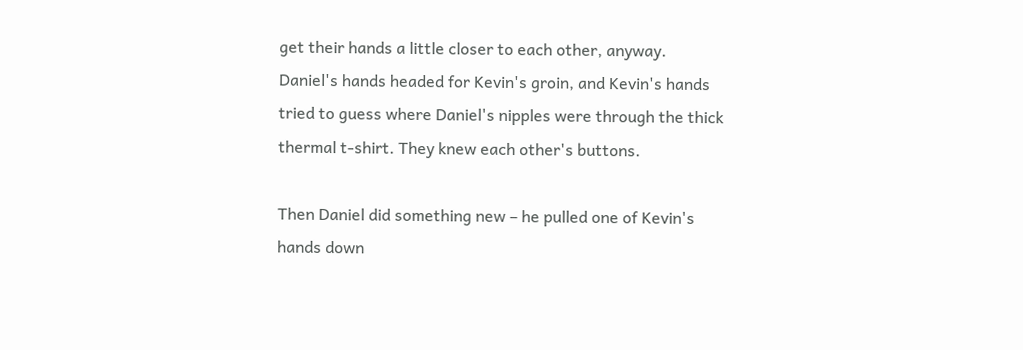get their hands a little closer to each other, anyway. Daniel's hands headed for Kevin's groin, and Kevin's hands tried to guess where Daniel's nipples were through the thick thermal t-shirt. They knew each other's buttons.

Then Daniel did something new – he pulled one of Kevin's hands down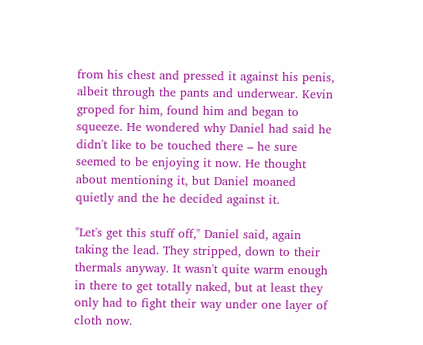from his chest and pressed it against his penis, albeit through the pants and underwear. Kevin groped for him, found him and began to squeeze. He wondered why Daniel had said he didn't like to be touched there – he sure seemed to be enjoying it now. He thought about mentioning it, but Daniel moaned quietly and the he decided against it.

"Let's get this stuff off," Daniel said, again taking the lead. They stripped, down to their thermals anyway. It wasn't quite warm enough in there to get totally naked, but at least they only had to fight their way under one layer of cloth now.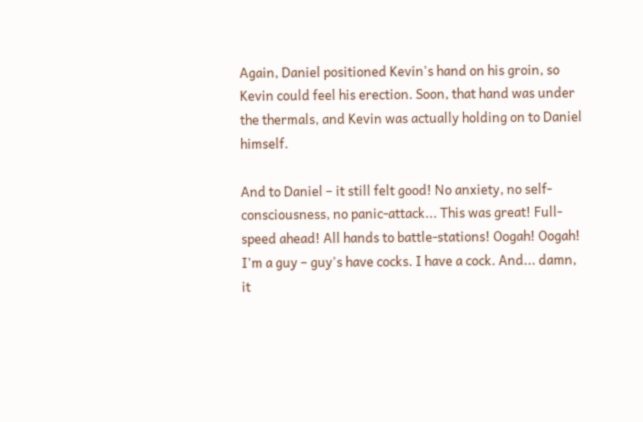Again, Daniel positioned Kevin's hand on his groin, so Kevin could feel his erection. Soon, that hand was under the thermals, and Kevin was actually holding on to Daniel himself.

And to Daniel – it still felt good! No anxiety, no self-consciousness, no panic-attack... This was great! Full-speed ahead! All hands to battle-stations! Oogah! Oogah! I'm a guy – guy's have cocks. I have a cock. And... damn, it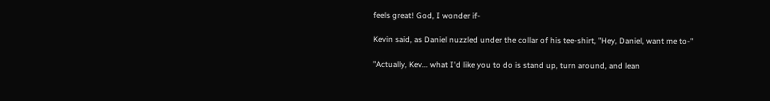feels great! God, I wonder if-

Kevin said, as Daniel nuzzled under the collar of his tee-shirt, "Hey, Daniel, want me to-"

"Actually, Kev... what I'd like you to do is stand up, turn around, and lean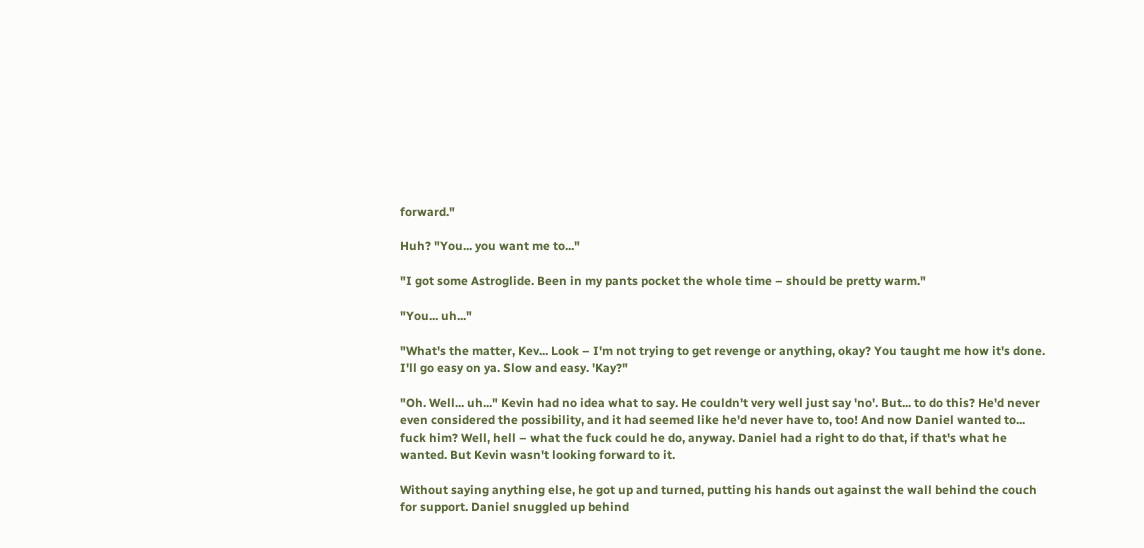forward."

Huh? "You... you want me to..."

"I got some Astroglide. Been in my pants pocket the whole time – should be pretty warm."

"You... uh..."

"What's the matter, Kev... Look – I'm not trying to get revenge or anything, okay? You taught me how it's done. I'll go easy on ya. Slow and easy. 'Kay?"

"Oh. Well... uh..." Kevin had no idea what to say. He couldn't very well just say 'no'. But... to do this? He'd never even considered the possibility, and it had seemed like he'd never have to, too! And now Daniel wanted to... fuck him? Well, hell – what the fuck could he do, anyway. Daniel had a right to do that, if that's what he wanted. But Kevin wasn't looking forward to it.

Without saying anything else, he got up and turned, putting his hands out against the wall behind the couch for support. Daniel snuggled up behind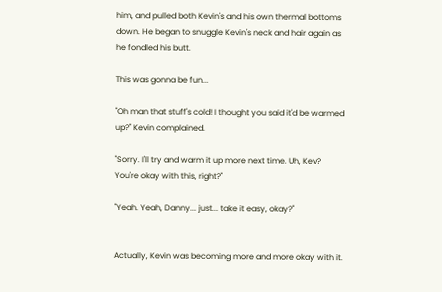him, and pulled both Kevin's and his own thermal bottoms down. He began to snuggle Kevin's neck and hair again as he fondled his butt.

This was gonna be fun...

"Oh man that stuff's cold! I thought you said it'd be warmed up?" Kevin complained.

"Sorry. I'll try and warm it up more next time. Uh, Kev? You're okay with this, right?"

"Yeah. Yeah, Danny... just... take it easy, okay?"


Actually, Kevin was becoming more and more okay with it.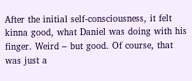After the initial self-consciousness, it felt kinna good, what Daniel was doing with his finger. Weird – but good. Of course, that was just a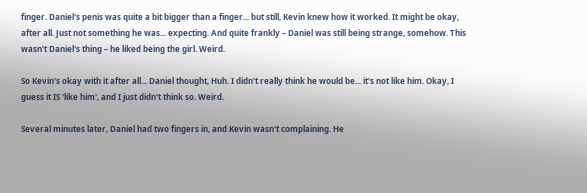finger. Daniel's penis was quite a bit bigger than a finger... but still, Kevin knew how it worked. It might be okay, after all. Just not something he was... expecting. And quite frankly – Daniel was still being strange, somehow. This wasn't Daniel's thing – he liked being the girl. Weird.

So Kevin's okay with it after all... Daniel thought, Huh. I didn't really think he would be... it's not like him. Okay, I guess it IS 'like him', and I just didn't think so. Weird.

Several minutes later, Daniel had two fingers in, and Kevin wasn't complaining. He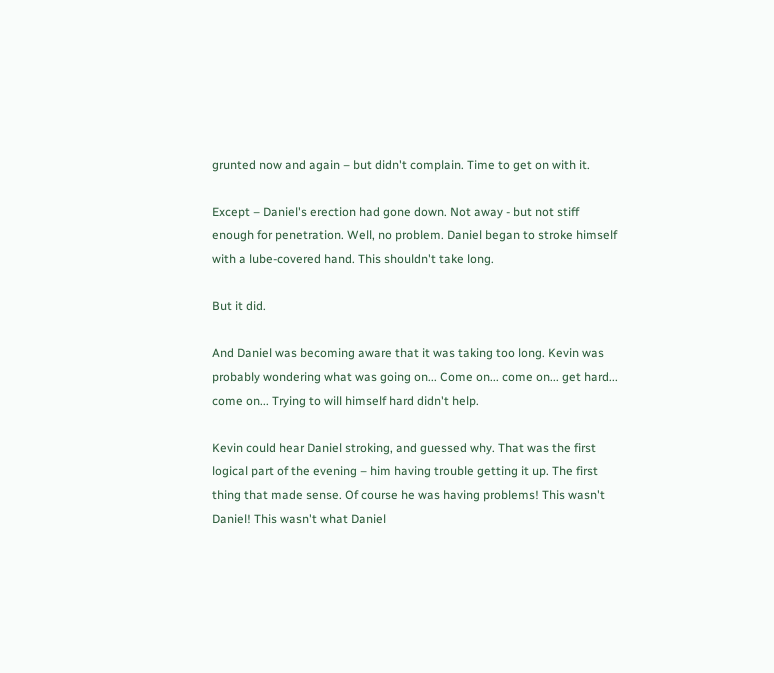grunted now and again – but didn't complain. Time to get on with it.

Except – Daniel's erection had gone down. Not away - but not stiff enough for penetration. Well, no problem. Daniel began to stroke himself with a lube-covered hand. This shouldn't take long.

But it did.

And Daniel was becoming aware that it was taking too long. Kevin was probably wondering what was going on... Come on... come on... get hard... come on... Trying to will himself hard didn't help.

Kevin could hear Daniel stroking, and guessed why. That was the first logical part of the evening – him having trouble getting it up. The first thing that made sense. Of course he was having problems! This wasn't Daniel! This wasn't what Daniel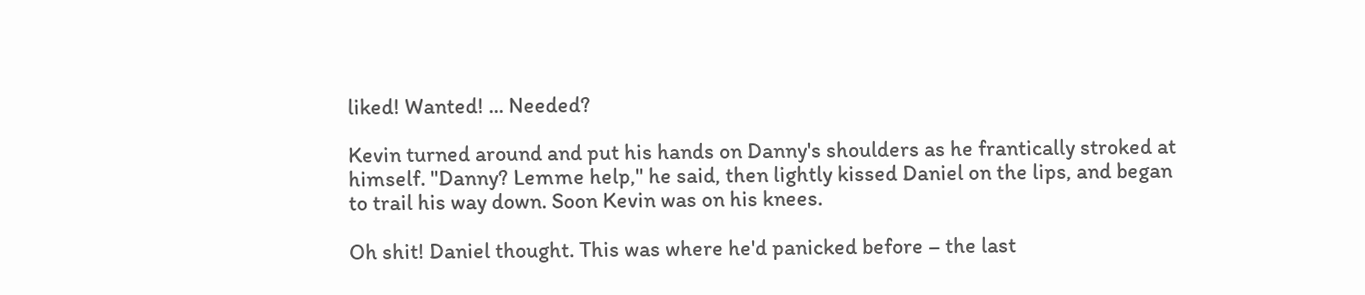liked! Wanted! ... Needed?

Kevin turned around and put his hands on Danny's shoulders as he frantically stroked at himself. "Danny? Lemme help," he said, then lightly kissed Daniel on the lips, and began to trail his way down. Soon Kevin was on his knees.

Oh shit! Daniel thought. This was where he'd panicked before – the last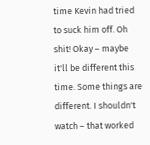time Kevin had tried to suck him off. Oh shit! Okay – maybe it'll be different this time. Some things are different. I shouldn't watch – that worked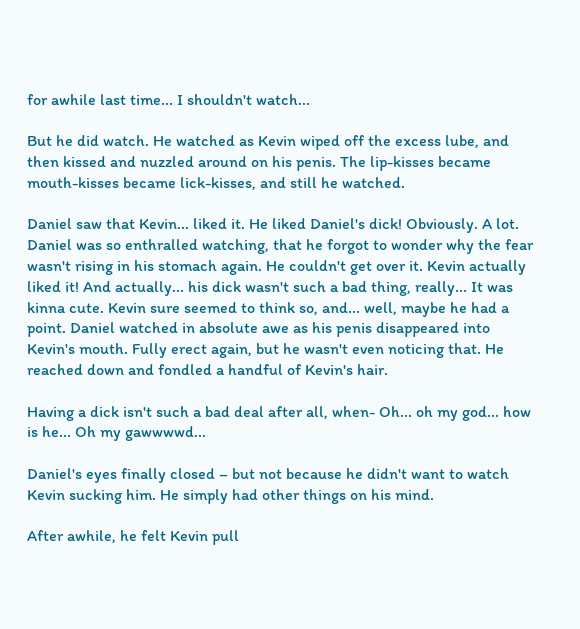for awhile last time... I shouldn't watch...

But he did watch. He watched as Kevin wiped off the excess lube, and then kissed and nuzzled around on his penis. The lip-kisses became mouth-kisses became lick-kisses, and still he watched.

Daniel saw that Kevin... liked it. He liked Daniel's dick! Obviously. A lot. Daniel was so enthralled watching, that he forgot to wonder why the fear wasn't rising in his stomach again. He couldn't get over it. Kevin actually liked it! And actually... his dick wasn't such a bad thing, really... It was kinna cute. Kevin sure seemed to think so, and... well, maybe he had a point. Daniel watched in absolute awe as his penis disappeared into Kevin's mouth. Fully erect again, but he wasn't even noticing that. He reached down and fondled a handful of Kevin's hair.

Having a dick isn't such a bad deal after all, when- Oh... oh my god... how is he... Oh my gawwwwd...

Daniel's eyes finally closed – but not because he didn't want to watch Kevin sucking him. He simply had other things on his mind.

After awhile, he felt Kevin pull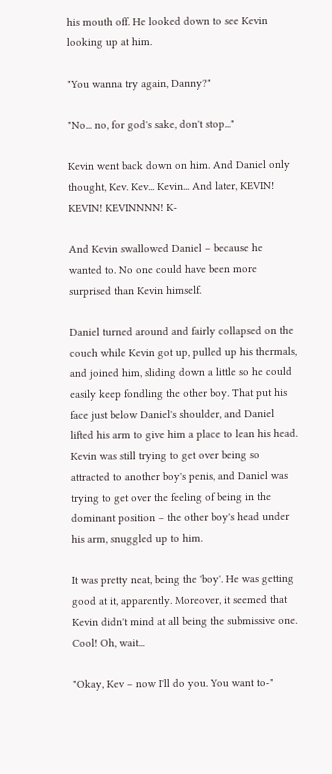his mouth off. He looked down to see Kevin looking up at him.

"You wanna try again, Danny?"

"No... no, for god's sake, don't stop..."

Kevin went back down on him. And Daniel only thought, Kev. Kev... Kevin... And later, KEVIN! KEVIN! KEVINNNN! K-

And Kevin swallowed Daniel – because he wanted to. No one could have been more surprised than Kevin himself.

Daniel turned around and fairly collapsed on the couch while Kevin got up, pulled up his thermals, and joined him, sliding down a little so he could easily keep fondling the other boy. That put his face just below Daniel's shoulder, and Daniel lifted his arm to give him a place to lean his head. Kevin was still trying to get over being so attracted to another boy's penis, and Daniel was trying to get over the feeling of being in the dominant position – the other boy's head under his arm, snuggled up to him.

It was pretty neat, being the 'boy'. He was getting good at it, apparently. Moreover, it seemed that Kevin didn't mind at all being the submissive one. Cool! Oh, wait...

"Okay, Kev – now I'll do you. You want to-"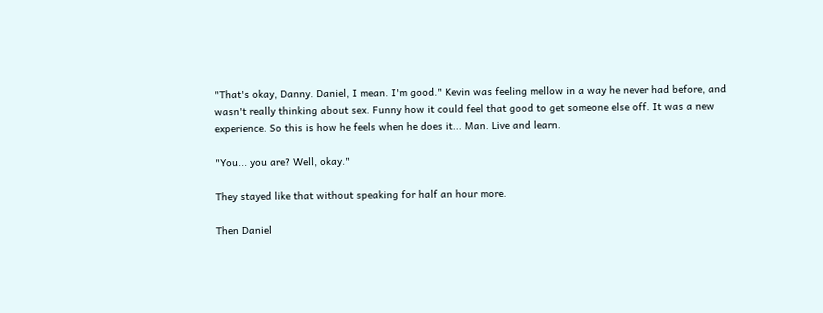"That's okay, Danny. Daniel, I mean. I'm good." Kevin was feeling mellow in a way he never had before, and wasn't really thinking about sex. Funny how it could feel that good to get someone else off. It was a new experience. So this is how he feels when he does it... Man. Live and learn.

"You... you are? Well, okay."

They stayed like that without speaking for half an hour more.

Then Daniel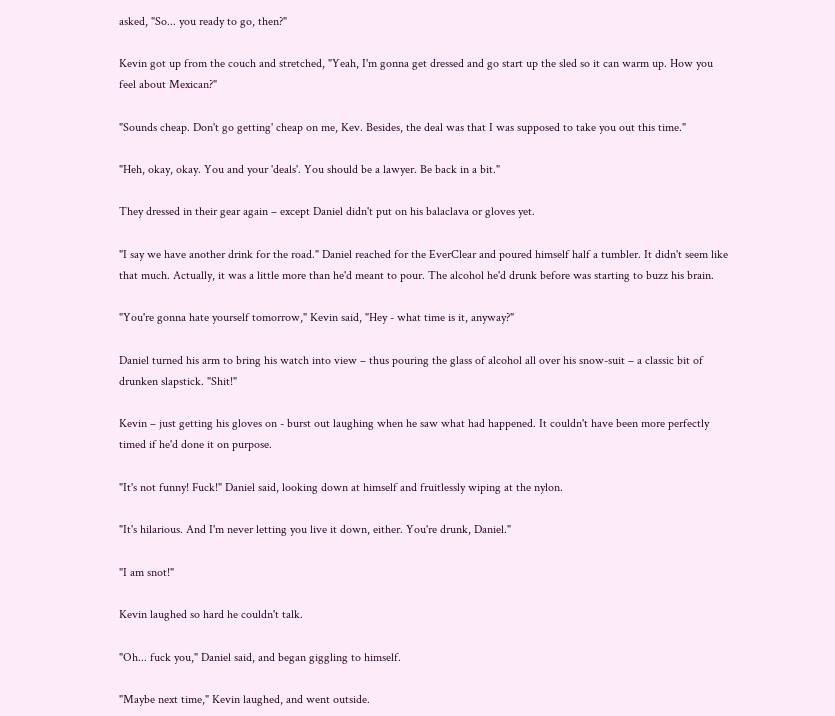asked, "So... you ready to go, then?"

Kevin got up from the couch and stretched, "Yeah, I'm gonna get dressed and go start up the sled so it can warm up. How you feel about Mexican?"

"Sounds cheap. Don't go getting' cheap on me, Kev. Besides, the deal was that I was supposed to take you out this time."

"Heh, okay, okay. You and your 'deals'. You should be a lawyer. Be back in a bit."

They dressed in their gear again – except Daniel didn't put on his balaclava or gloves yet.

"I say we have another drink for the road." Daniel reached for the EverClear and poured himself half a tumbler. It didn't seem like that much. Actually, it was a little more than he'd meant to pour. The alcohol he'd drunk before was starting to buzz his brain.

"You're gonna hate yourself tomorrow," Kevin said, "Hey - what time is it, anyway?"

Daniel turned his arm to bring his watch into view – thus pouring the glass of alcohol all over his snow-suit – a classic bit of drunken slapstick. "Shit!"

Kevin – just getting his gloves on - burst out laughing when he saw what had happened. It couldn't have been more perfectly timed if he'd done it on purpose.

"It's not funny! Fuck!" Daniel said, looking down at himself and fruitlessly wiping at the nylon.

"It's hilarious. And I'm never letting you live it down, either. You're drunk, Daniel."

"I am snot!"

Kevin laughed so hard he couldn't talk.

"Oh... fuck you," Daniel said, and began giggling to himself.

"Maybe next time," Kevin laughed, and went outside.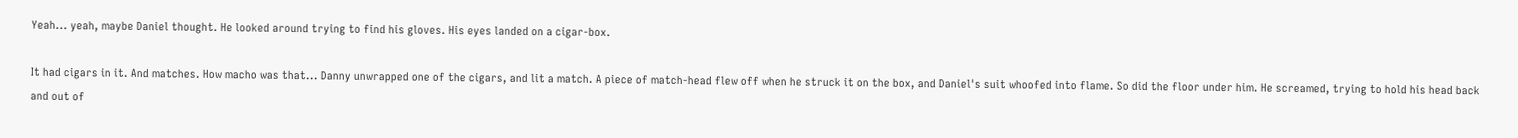Yeah... yeah, maybe Daniel thought. He looked around trying to find his gloves. His eyes landed on a cigar-box.

It had cigars in it. And matches. How macho was that... Danny unwrapped one of the cigars, and lit a match. A piece of match-head flew off when he struck it on the box, and Daniel's suit whoofed into flame. So did the floor under him. He screamed, trying to hold his head back and out of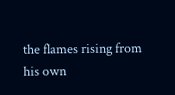the flames rising from his own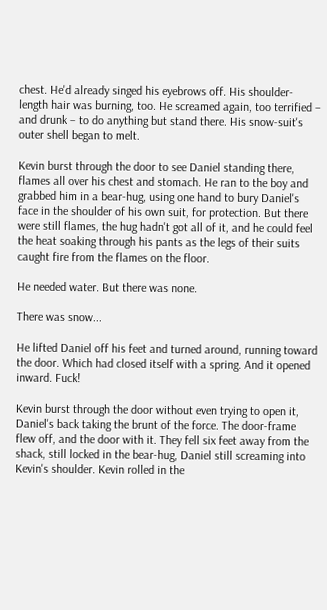chest. He'd already singed his eyebrows off. His shoulder-length hair was burning, too. He screamed again, too terrified – and drunk – to do anything but stand there. His snow-suit's outer shell began to melt.

Kevin burst through the door to see Daniel standing there, flames all over his chest and stomach. He ran to the boy and grabbed him in a bear-hug, using one hand to bury Daniel's face in the shoulder of his own suit, for protection. But there were still flames, the hug hadn't got all of it, and he could feel the heat soaking through his pants as the legs of their suits caught fire from the flames on the floor.

He needed water. But there was none.

There was snow...

He lifted Daniel off his feet and turned around, running toward the door. Which had closed itself with a spring. And it opened inward. Fuck!

Kevin burst through the door without even trying to open it, Daniel's back taking the brunt of the force. The door-frame flew off, and the door with it. They fell six feet away from the shack, still locked in the bear-hug, Daniel still screaming into Kevin's shoulder. Kevin rolled in the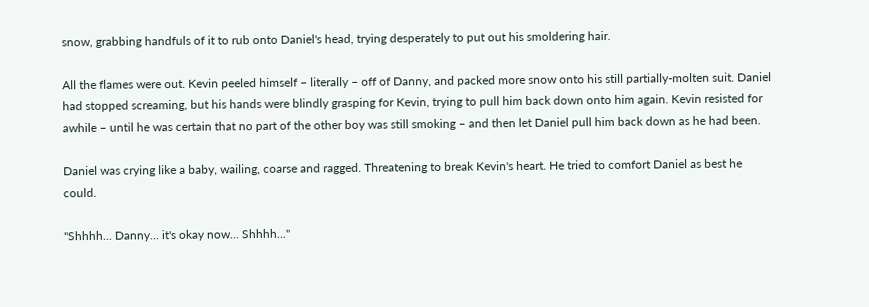snow, grabbing handfuls of it to rub onto Daniel's head, trying desperately to put out his smoldering hair.

All the flames were out. Kevin peeled himself – literally – off of Danny, and packed more snow onto his still partially-molten suit. Daniel had stopped screaming, but his hands were blindly grasping for Kevin, trying to pull him back down onto him again. Kevin resisted for awhile – until he was certain that no part of the other boy was still smoking – and then let Daniel pull him back down as he had been.

Daniel was crying like a baby, wailing, coarse and ragged. Threatening to break Kevin's heart. He tried to comfort Daniel as best he could.

"Shhhh... Danny... it's okay now... Shhhh..."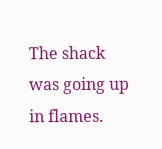The shack was going up in flames.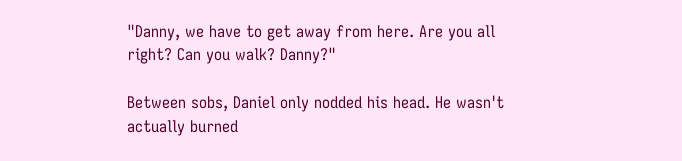"Danny, we have to get away from here. Are you all right? Can you walk? Danny?"

Between sobs, Daniel only nodded his head. He wasn't actually burned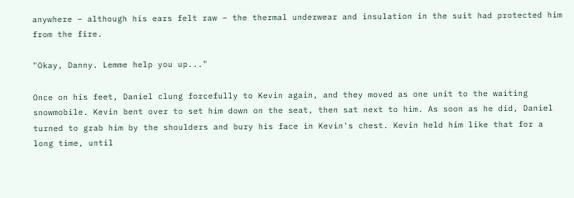anywhere – although his ears felt raw – the thermal underwear and insulation in the suit had protected him from the fire.

"Okay, Danny. Lemme help you up..."

Once on his feet, Daniel clung forcefully to Kevin again, and they moved as one unit to the waiting snowmobile. Kevin bent over to set him down on the seat, then sat next to him. As soon as he did, Daniel turned to grab him by the shoulders and bury his face in Kevin's chest. Kevin held him like that for a long time, until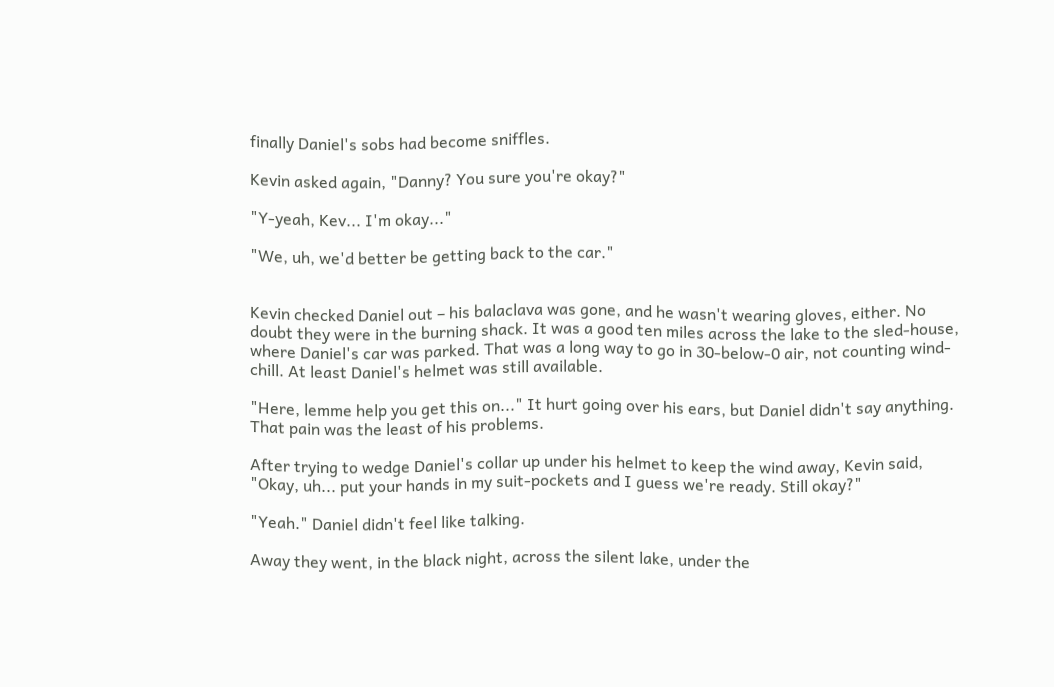finally Daniel's sobs had become sniffles.

Kevin asked again, "Danny? You sure you're okay?"

"Y-yeah, Kev... I'm okay..."

"We, uh, we'd better be getting back to the car."


Kevin checked Daniel out – his balaclava was gone, and he wasn't wearing gloves, either. No doubt they were in the burning shack. It was a good ten miles across the lake to the sled-house, where Daniel's car was parked. That was a long way to go in 30-below-0 air, not counting wind-chill. At least Daniel's helmet was still available.

"Here, lemme help you get this on..." It hurt going over his ears, but Daniel didn't say anything. That pain was the least of his problems.

After trying to wedge Daniel's collar up under his helmet to keep the wind away, Kevin said, "Okay, uh... put your hands in my suit-pockets and I guess we're ready. Still okay?"

"Yeah." Daniel didn't feel like talking.

Away they went, in the black night, across the silent lake, under the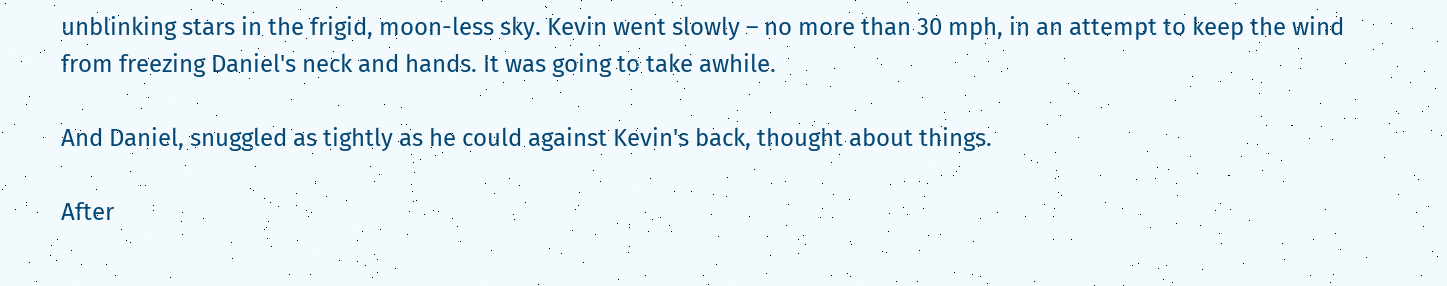unblinking stars in the frigid, moon-less sky. Kevin went slowly – no more than 30 mph, in an attempt to keep the wind from freezing Daniel's neck and hands. It was going to take awhile.

And Daniel, snuggled as tightly as he could against Kevin's back, thought about things.

After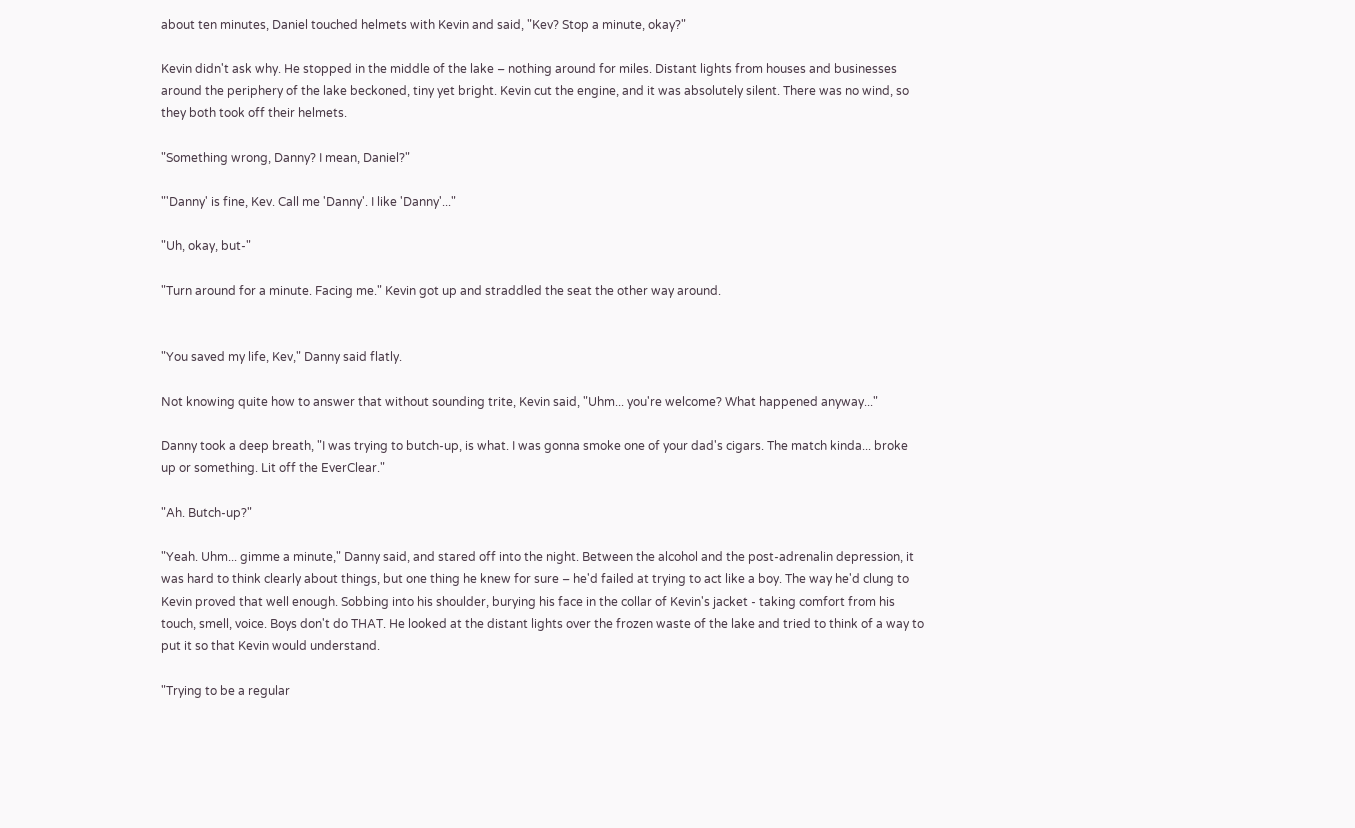about ten minutes, Daniel touched helmets with Kevin and said, "Kev? Stop a minute, okay?"

Kevin didn't ask why. He stopped in the middle of the lake – nothing around for miles. Distant lights from houses and businesses around the periphery of the lake beckoned, tiny yet bright. Kevin cut the engine, and it was absolutely silent. There was no wind, so they both took off their helmets.

"Something wrong, Danny? I mean, Daniel?"

"'Danny' is fine, Kev. Call me 'Danny'. I like 'Danny'..."

"Uh, okay, but-"

"Turn around for a minute. Facing me." Kevin got up and straddled the seat the other way around.


"You saved my life, Kev," Danny said flatly.

Not knowing quite how to answer that without sounding trite, Kevin said, "Uhm... you're welcome? What happened anyway..."

Danny took a deep breath, "I was trying to butch-up, is what. I was gonna smoke one of your dad's cigars. The match kinda... broke up or something. Lit off the EverClear."

"Ah. Butch-up?"

"Yeah. Uhm... gimme a minute," Danny said, and stared off into the night. Between the alcohol and the post-adrenalin depression, it was hard to think clearly about things, but one thing he knew for sure – he'd failed at trying to act like a boy. The way he'd clung to Kevin proved that well enough. Sobbing into his shoulder, burying his face in the collar of Kevin's jacket - taking comfort from his touch, smell, voice. Boys don't do THAT. He looked at the distant lights over the frozen waste of the lake and tried to think of a way to put it so that Kevin would understand.

"Trying to be a regular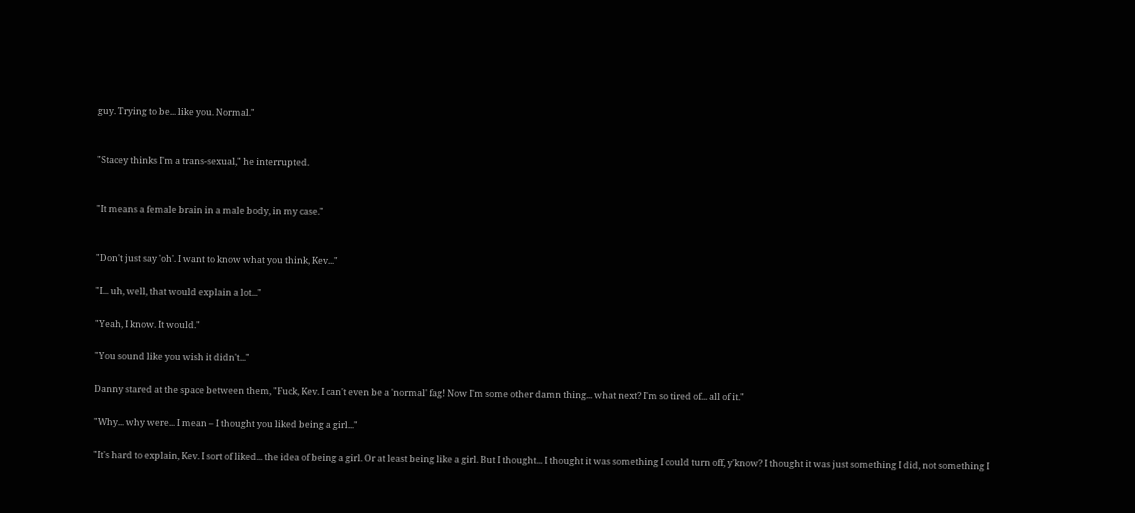guy. Trying to be... like you. Normal."


"Stacey thinks I'm a trans-sexual," he interrupted.


"It means a female brain in a male body, in my case."


"Don't just say 'oh'. I want to know what you think, Kev..."

"I... uh, well, that would explain a lot..."

"Yeah, I know. It would."

"You sound like you wish it didn't..."

Danny stared at the space between them, "Fuck, Kev. I can't even be a 'normal' fag! Now I'm some other damn thing... what next? I'm so tired of... all of it."

"Why... why were... I mean – I thought you liked being a girl..."

"It's hard to explain, Kev. I sort of liked... the idea of being a girl. Or at least being like a girl. But I thought... I thought it was something I could turn off, y'know? I thought it was just something I did, not something I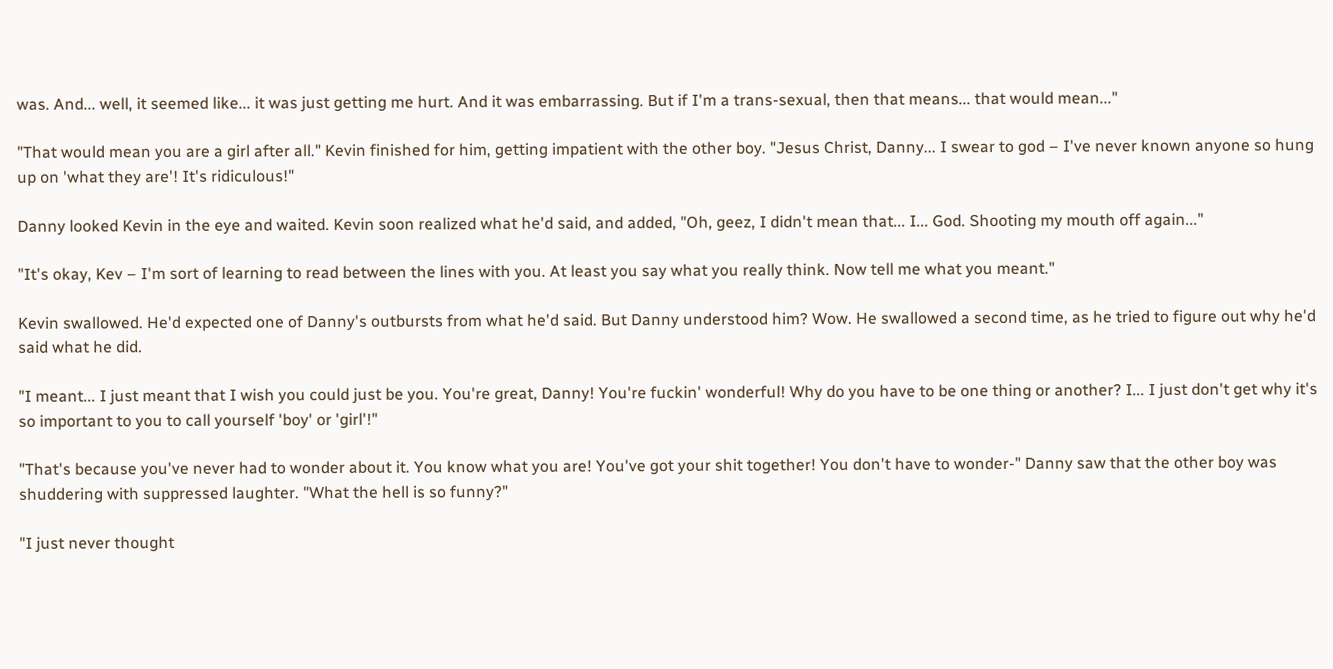was. And... well, it seemed like... it was just getting me hurt. And it was embarrassing. But if I'm a trans-sexual, then that means... that would mean..."

"That would mean you are a girl after all." Kevin finished for him, getting impatient with the other boy. "Jesus Christ, Danny... I swear to god – I've never known anyone so hung up on 'what they are'! It's ridiculous!"

Danny looked Kevin in the eye and waited. Kevin soon realized what he'd said, and added, "Oh, geez, I didn't mean that... I... God. Shooting my mouth off again..."

"It's okay, Kev – I'm sort of learning to read between the lines with you. At least you say what you really think. Now tell me what you meant."

Kevin swallowed. He'd expected one of Danny's outbursts from what he'd said. But Danny understood him? Wow. He swallowed a second time, as he tried to figure out why he'd said what he did.

"I meant... I just meant that I wish you could just be you. You're great, Danny! You're fuckin' wonderful! Why do you have to be one thing or another? I... I just don't get why it's so important to you to call yourself 'boy' or 'girl'!"

"That's because you've never had to wonder about it. You know what you are! You've got your shit together! You don't have to wonder-" Danny saw that the other boy was shuddering with suppressed laughter. "What the hell is so funny?"

"I just never thought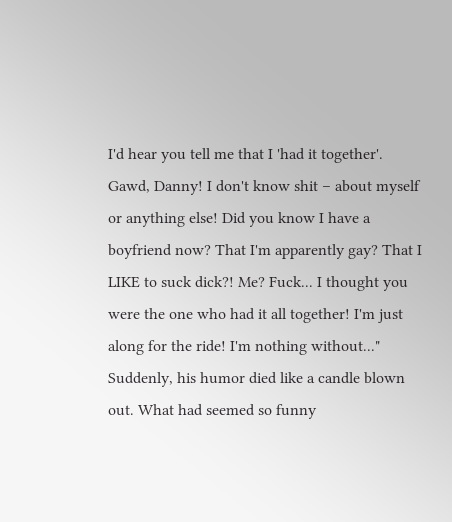I'd hear you tell me that I 'had it together'. Gawd, Danny! I don't know shit – about myself or anything else! Did you know I have a boyfriend now? That I'm apparently gay? That I LIKE to suck dick?! Me? Fuck... I thought you were the one who had it all together! I'm just along for the ride! I'm nothing without..." Suddenly, his humor died like a candle blown out. What had seemed so funny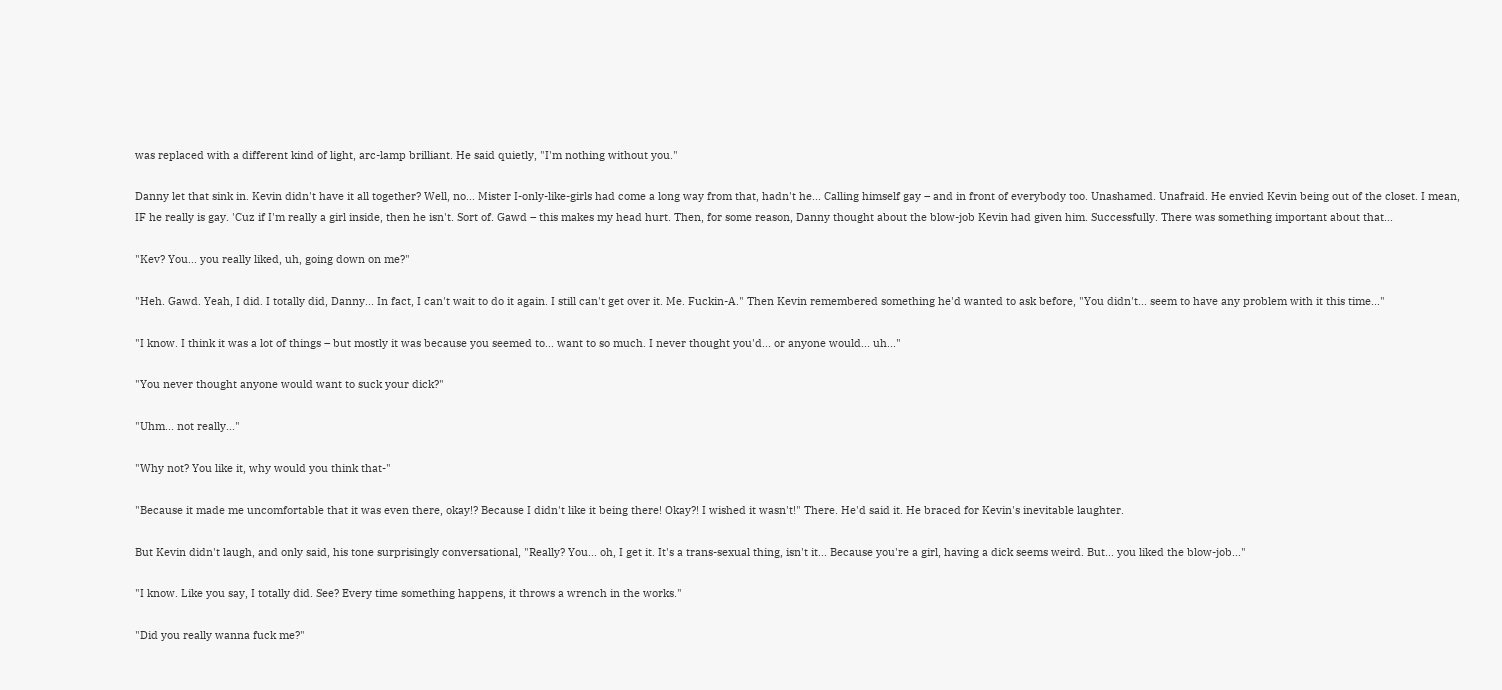was replaced with a different kind of light, arc-lamp brilliant. He said quietly, "I'm nothing without you."

Danny let that sink in. Kevin didn't have it all together? Well, no... Mister I-only-like-girls had come a long way from that, hadn't he... Calling himself gay – and in front of everybody too. Unashamed. Unafraid. He envied Kevin being out of the closet. I mean, IF he really is gay. 'Cuz if I'm really a girl inside, then he isn't. Sort of. Gawd – this makes my head hurt. Then, for some reason, Danny thought about the blow-job Kevin had given him. Successfully. There was something important about that...

"Kev? You... you really liked, uh, going down on me?"

"Heh. Gawd. Yeah, I did. I totally did, Danny... In fact, I can't wait to do it again. I still can't get over it. Me. Fuckin-A." Then Kevin remembered something he'd wanted to ask before, "You didn't... seem to have any problem with it this time..."

"I know. I think it was a lot of things – but mostly it was because you seemed to... want to so much. I never thought you'd... or anyone would... uh..."

"You never thought anyone would want to suck your dick?"

"Uhm... not really..."

"Why not? You like it, why would you think that-"

"Because it made me uncomfortable that it was even there, okay!? Because I didn't like it being there! Okay?! I wished it wasn't!" There. He'd said it. He braced for Kevin's inevitable laughter.

But Kevin didn't laugh, and only said, his tone surprisingly conversational, "Really? You... oh, I get it. It's a trans-sexual thing, isn't it... Because you're a girl, having a dick seems weird. But... you liked the blow-job..."

"I know. Like you say, I totally did. See? Every time something happens, it throws a wrench in the works."

"Did you really wanna fuck me?"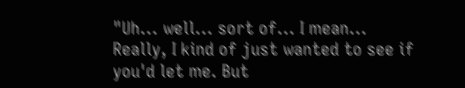"Uh... well... sort of... I mean... Really, I kind of just wanted to see if you'd let me. But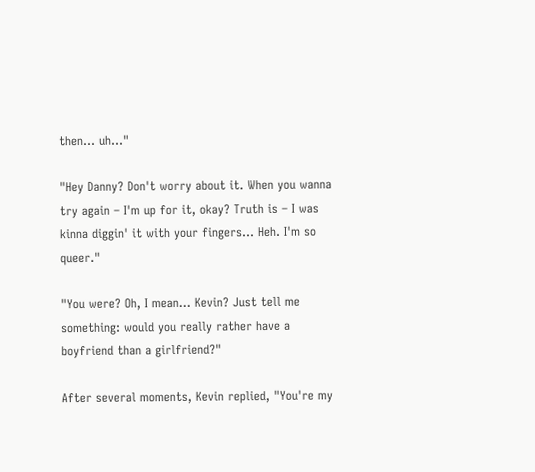then... uh..."

"Hey Danny? Don't worry about it. When you wanna try again – I'm up for it, okay? Truth is – I was kinna diggin' it with your fingers... Heh. I'm so queer."

"You were? Oh, I mean... Kevin? Just tell me something: would you really rather have a boyfriend than a girlfriend?"

After several moments, Kevin replied, "You're my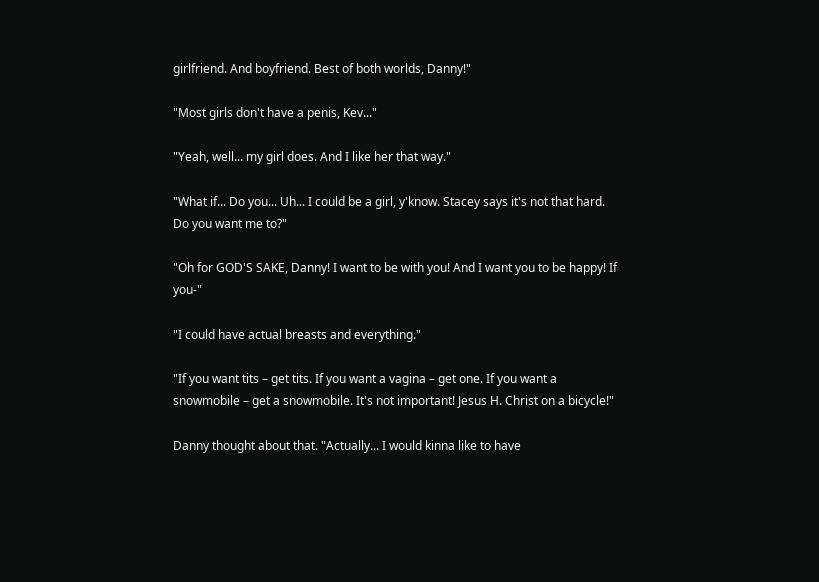girlfriend. And boyfriend. Best of both worlds, Danny!"

"Most girls don't have a penis, Kev..."

"Yeah, well... my girl does. And I like her that way."

"What if... Do you... Uh... I could be a girl, y'know. Stacey says it's not that hard. Do you want me to?"

"Oh for GOD'S SAKE, Danny! I want to be with you! And I want you to be happy! If you-"

"I could have actual breasts and everything."

"If you want tits – get tits. If you want a vagina – get one. If you want a snowmobile – get a snowmobile. It's not important! Jesus H. Christ on a bicycle!"

Danny thought about that. "Actually... I would kinna like to have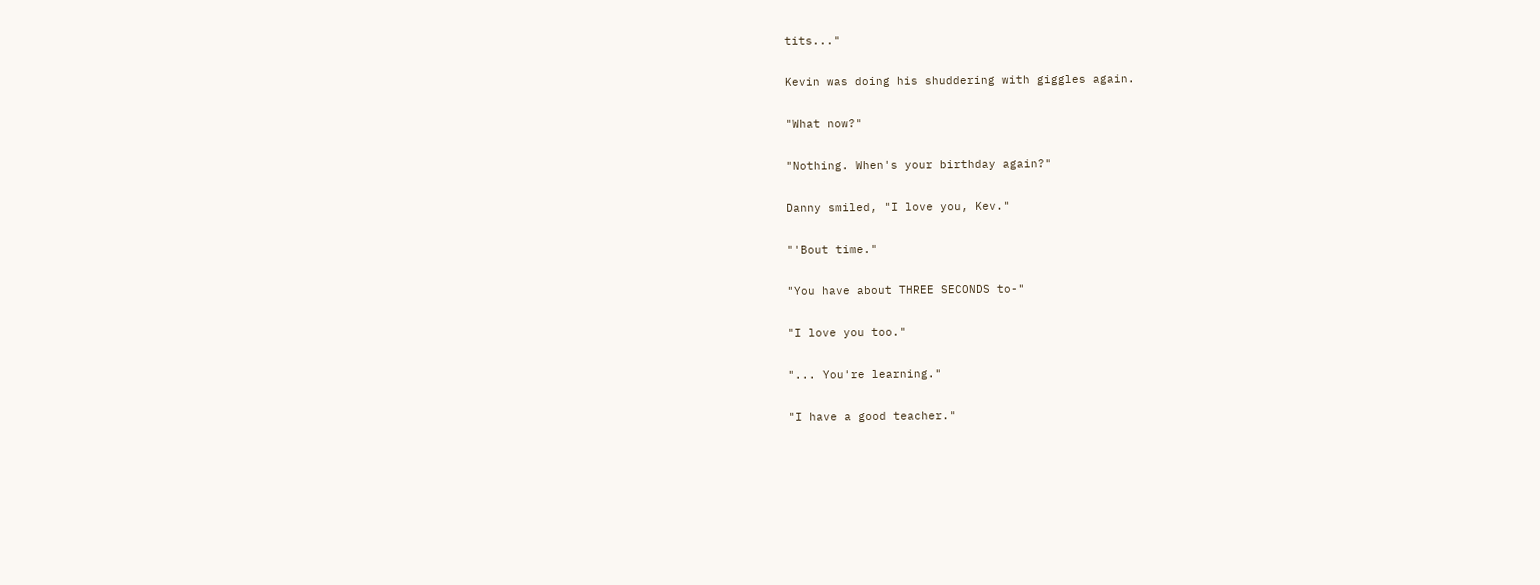tits..."

Kevin was doing his shuddering with giggles again.

"What now?"

"Nothing. When's your birthday again?"

Danny smiled, "I love you, Kev."

"'Bout time."

"You have about THREE SECONDS to-"

"I love you too."

"... You're learning."

"I have a good teacher."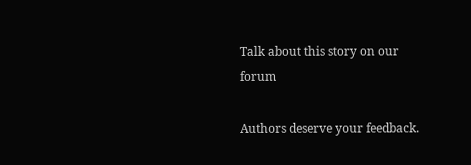Talk about this story on our forum

Authors deserve your feedback.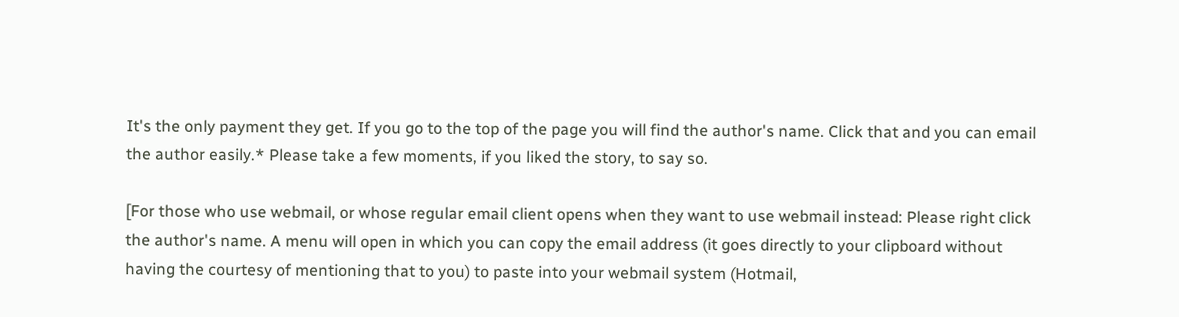It's the only payment they get. If you go to the top of the page you will find the author's name. Click that and you can email the author easily.* Please take a few moments, if you liked the story, to say so.

[For those who use webmail, or whose regular email client opens when they want to use webmail instead: Please right click the author's name. A menu will open in which you can copy the email address (it goes directly to your clipboard without having the courtesy of mentioning that to you) to paste into your webmail system (Hotmail,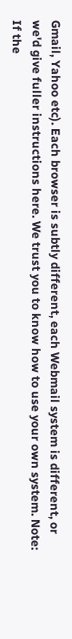Gmail, Yahoo etc). Each browser is subtly different, each Webmail system is different, or we'd give fuller instructions here. We trust you to know how to use your own system. Note: If the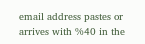email address pastes or arrives with %40 in the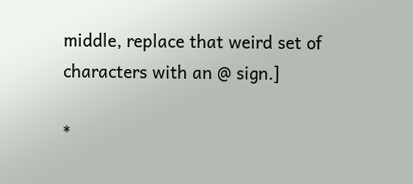middle, replace that weird set of characters with an @ sign.]

*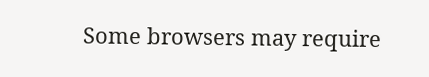Some browsers may require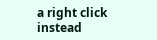a right click instead